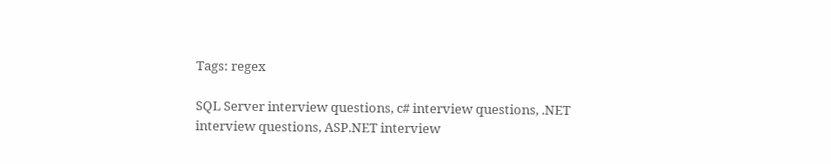Tags: regex

SQL Server interview questions, c# interview questions, .NET interview questions, ASP.NET interview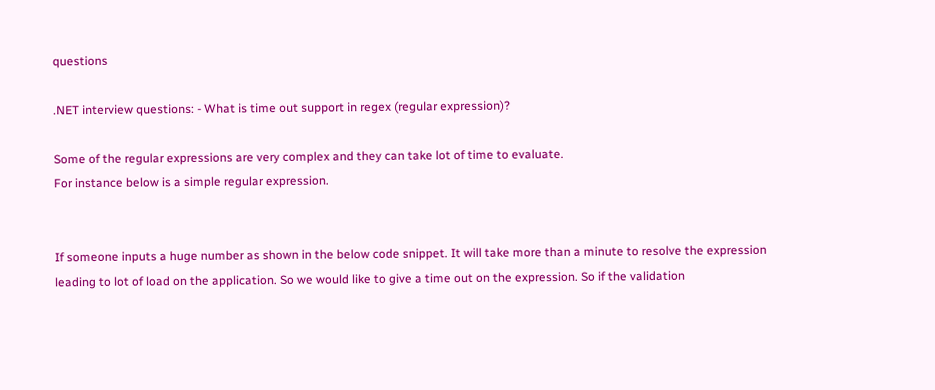questions

.NET interview questions: - What is time out support in regex (regular expression)?

Some of the regular expressions are very complex and they can take lot of time to evaluate.
For instance below is a simple regular expression.


If someone inputs a huge number as shown in the below code snippet. It will take more than a minute to resolve the expression leading to lot of load on the application. So we would like to give a time out on the expression. So if the validation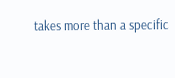takes more than a specific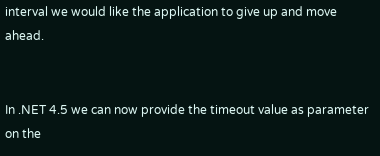interval we would like the application to give up and move ahead.


In .NET 4.5 we can now provide the timeout value as parameter on the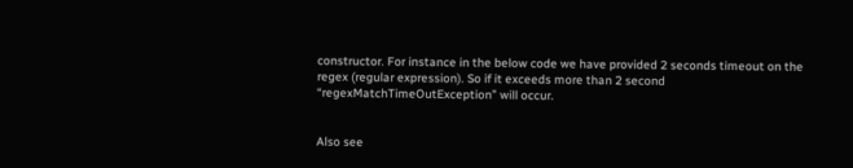constructor. For instance in the below code we have provided 2 seconds timeout on the regex (regular expression). So if it exceeds more than 2 second “regexMatchTimeOutException” will occur.


Also see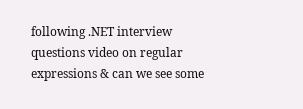following .NET interview questions video on regular expressions & can we see some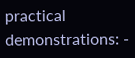practical demonstrations: -